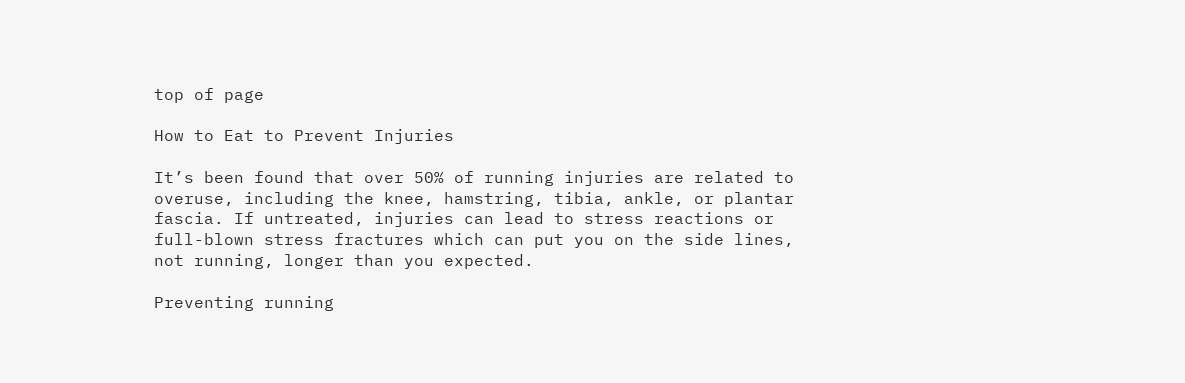top of page

How to Eat to Prevent Injuries

It’s been found that over 50% of running injuries are related to overuse, including the knee, hamstring, tibia, ankle, or plantar fascia. If untreated, injuries can lead to stress reactions or full-blown stress fractures which can put you on the side lines, not running, longer than you expected.

Preventing running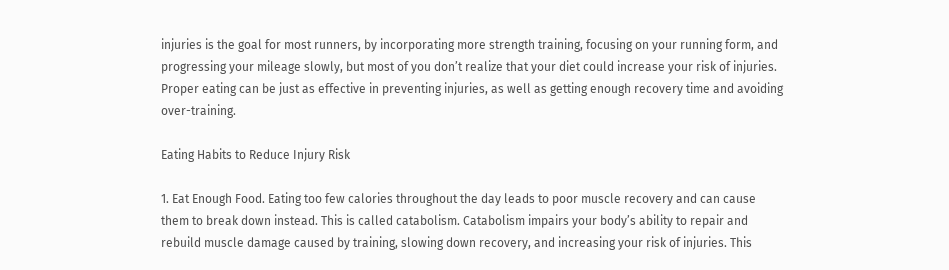injuries is the goal for most runners, by incorporating more strength training, focusing on your running form, and progressing your mileage slowly, but most of you don’t realize that your diet could increase your risk of injuries. Proper eating can be just as effective in preventing injuries, as well as getting enough recovery time and avoiding over-training.

Eating Habits to Reduce Injury Risk

1. Eat Enough Food. Eating too few calories throughout the day leads to poor muscle recovery and can cause them to break down instead. This is called catabolism. Catabolism impairs your body’s ability to repair and rebuild muscle damage caused by training, slowing down recovery, and increasing your risk of injuries. This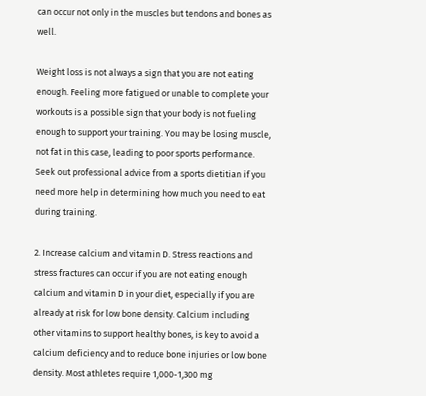can occur not only in the muscles but tendons and bones as well.

Weight loss is not always a sign that you are not eating enough. Feeling more fatigued or unable to complete your workouts is a possible sign that your body is not fueling enough to support your training. You may be losing muscle, not fat in this case, leading to poor sports performance. Seek out professional advice from a sports dietitian if you need more help in determining how much you need to eat during training.

2. Increase calcium and vitamin D. Stress reactions and stress fractures can occur if you are not eating enough calcium and vitamin D in your diet, especially if you are already at risk for low bone density. Calcium including other vitamins to support healthy bones, is key to avoid a calcium deficiency and to reduce bone injuries or low bone density. Most athletes require 1,000-1,300 mg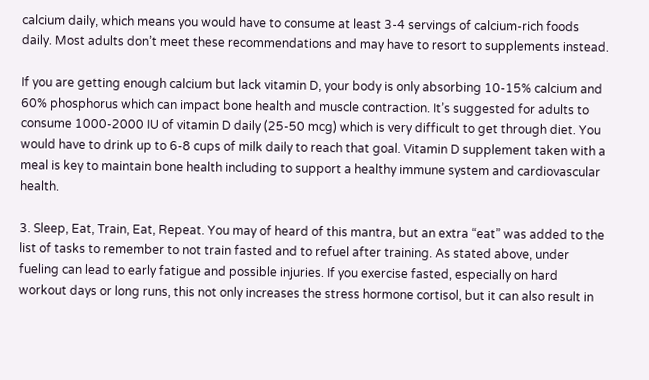calcium daily, which means you would have to consume at least 3-4 servings of calcium-rich foods daily. Most adults don’t meet these recommendations and may have to resort to supplements instead.

If you are getting enough calcium but lack vitamin D, your body is only absorbing 10-15% calcium and 60% phosphorus which can impact bone health and muscle contraction. It’s suggested for adults to consume 1000-2000 IU of vitamin D daily (25-50 mcg) which is very difficult to get through diet. You would have to drink up to 6-8 cups of milk daily to reach that goal. Vitamin D supplement taken with a meal is key to maintain bone health including to support a healthy immune system and cardiovascular health.

3. Sleep, Eat, Train, Eat, Repeat. You may of heard of this mantra, but an extra “eat” was added to the list of tasks to remember to not train fasted and to refuel after training. As stated above, under fueling can lead to early fatigue and possible injuries. If you exercise fasted, especially on hard workout days or long runs, this not only increases the stress hormone cortisol, but it can also result in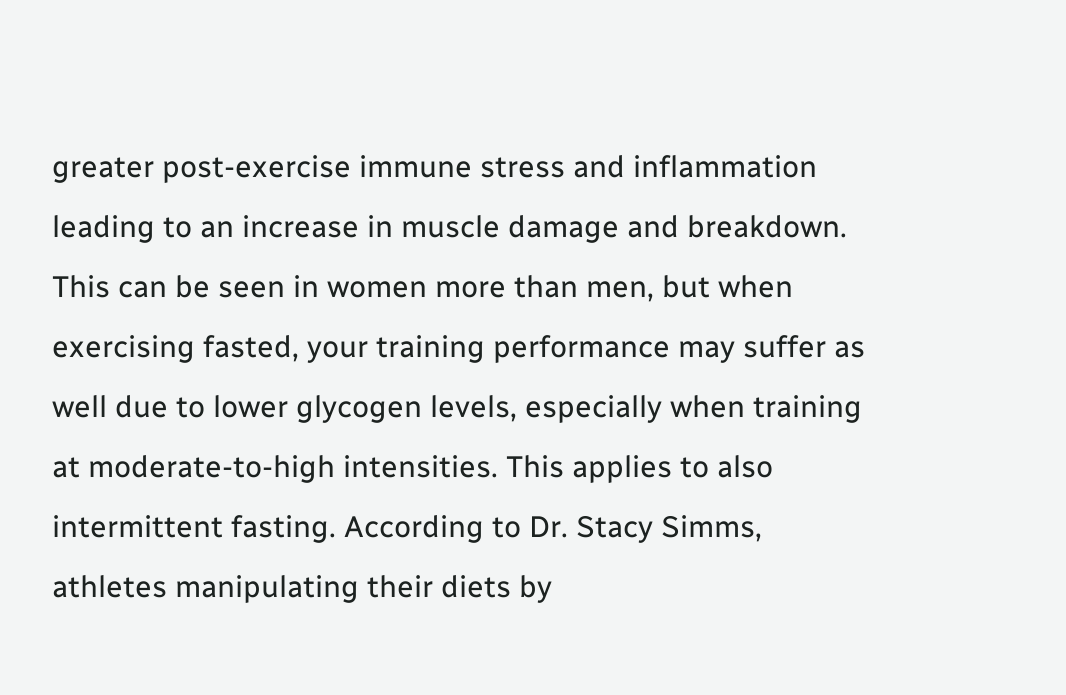greater post-exercise immune stress and inflammation leading to an increase in muscle damage and breakdown. This can be seen in women more than men, but when exercising fasted, your training performance may suffer as well due to lower glycogen levels, especially when training at moderate-to-high intensities. This applies to also intermittent fasting. According to Dr. Stacy Simms, athletes manipulating their diets by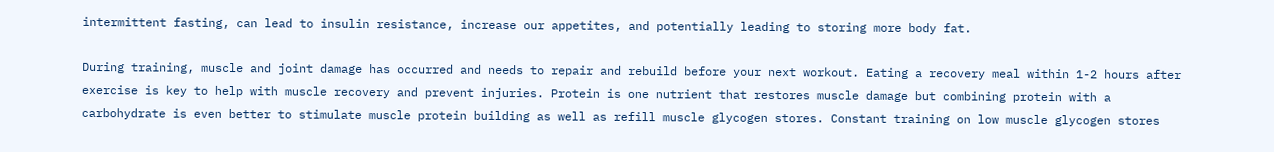intermittent fasting, can lead to insulin resistance, increase our appetites, and potentially leading to storing more body fat.

During training, muscle and joint damage has occurred and needs to repair and rebuild before your next workout. Eating a recovery meal within 1-2 hours after exercise is key to help with muscle recovery and prevent injuries. Protein is one nutrient that restores muscle damage but combining protein with a carbohydrate is even better to stimulate muscle protein building as well as refill muscle glycogen stores. Constant training on low muscle glycogen stores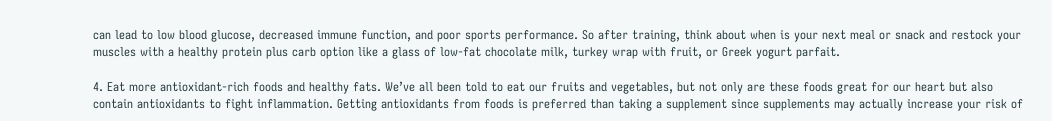can lead to low blood glucose, decreased immune function, and poor sports performance. So after training, think about when is your next meal or snack and restock your muscles with a healthy protein plus carb option like a glass of low-fat chocolate milk, turkey wrap with fruit, or Greek yogurt parfait.

4. Eat more antioxidant-rich foods and healthy fats. We’ve all been told to eat our fruits and vegetables, but not only are these foods great for our heart but also contain antioxidants to fight inflammation. Getting antioxidants from foods is preferred than taking a supplement since supplements may actually increase your risk of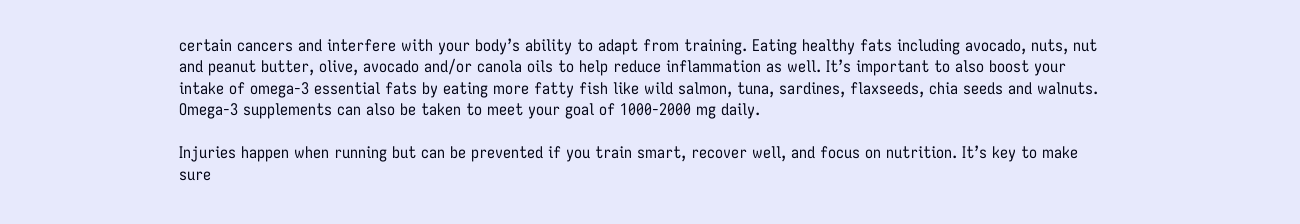certain cancers and interfere with your body’s ability to adapt from training. Eating healthy fats including avocado, nuts, nut and peanut butter, olive, avocado and/or canola oils to help reduce inflammation as well. It’s important to also boost your intake of omega-3 essential fats by eating more fatty fish like wild salmon, tuna, sardines, flaxseeds, chia seeds and walnuts. Omega-3 supplements can also be taken to meet your goal of 1000-2000 mg daily.

Injuries happen when running but can be prevented if you train smart, recover well, and focus on nutrition. It’s key to make sure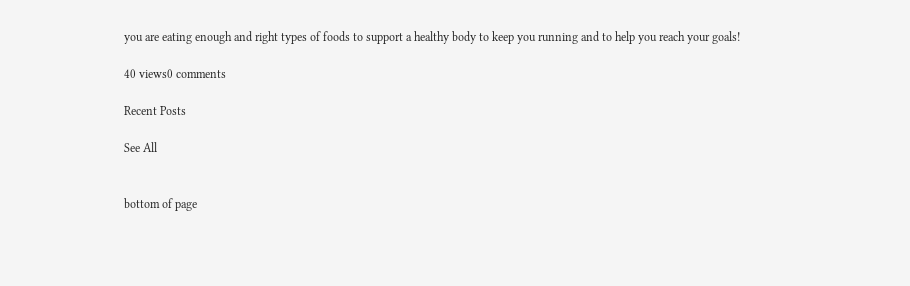you are eating enough and right types of foods to support a healthy body to keep you running and to help you reach your goals!

40 views0 comments

Recent Posts

See All


bottom of page